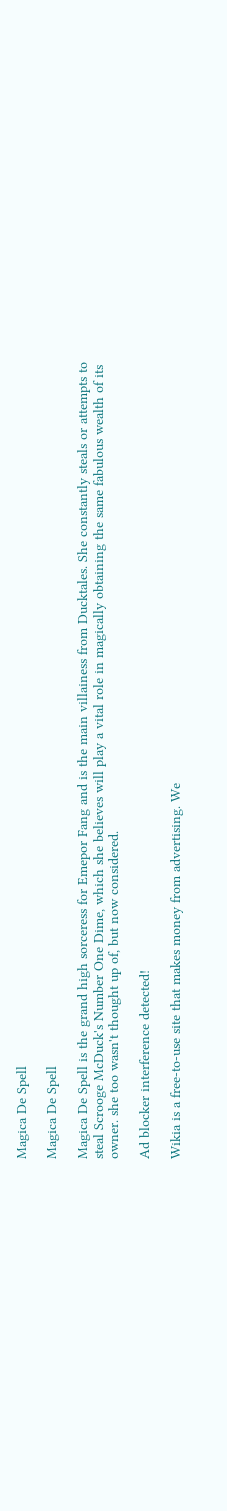Magica De Spell

Magica De Spell

Magica De Spell is the grand high sorceress for Emepor Fang and is the main villainess from Ducktales. She constantly steals or attempts to steal Scrooge McDuck's Number One Dime, which she believes will play a vital role in magically obtaining the same fabulous wealth of its owner. she too wasn't thought up of, but now considered.

Ad blocker interference detected!

Wikia is a free-to-use site that makes money from advertising. We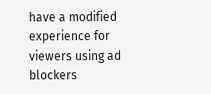have a modified experience for viewers using ad blockers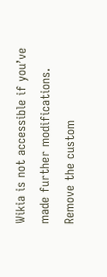Wikia is not accessible if you’ve made further modifications. Remove the custom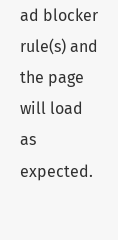ad blocker rule(s) and the page will load as expected.